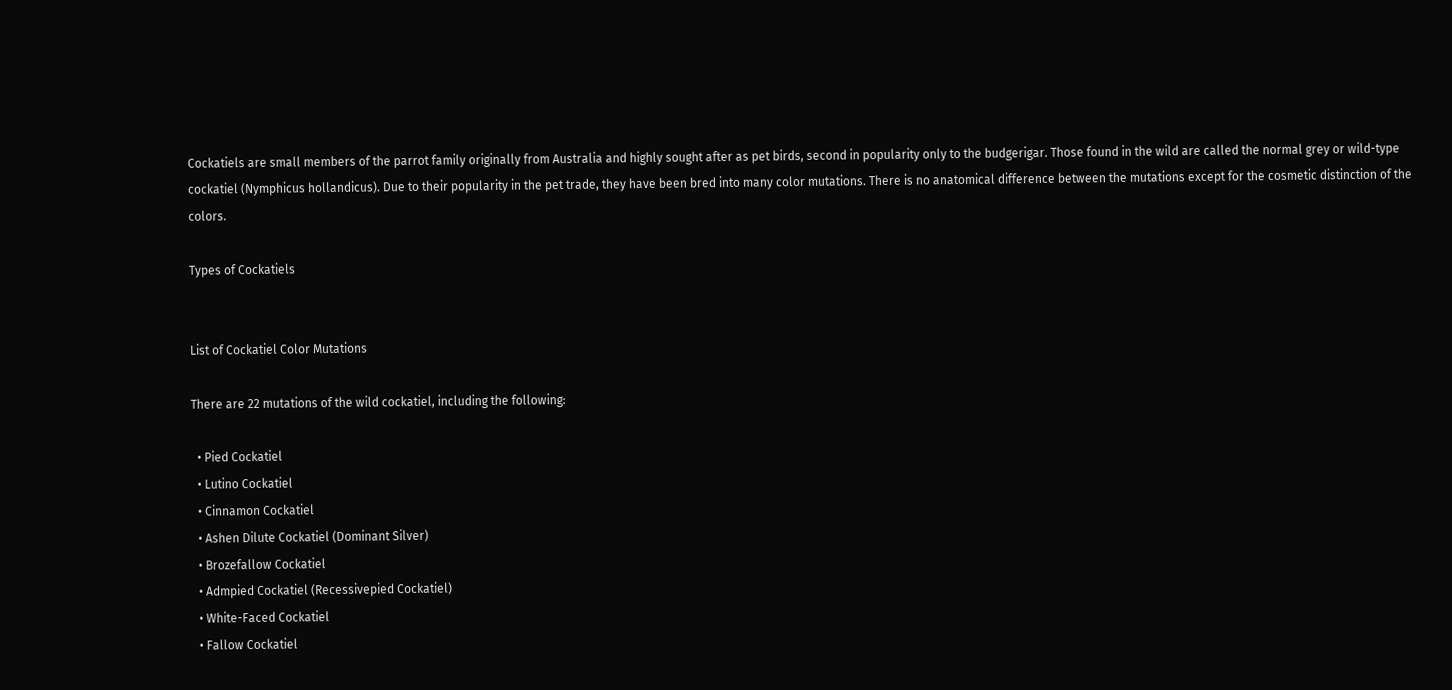Cockatiels are small members of the parrot family originally from Australia and highly sought after as pet birds, second in popularity only to the budgerigar. Those found in the wild are called the normal grey or wild-type cockatiel (Nymphicus hollandicus). Due to their popularity in the pet trade, they have been bred into many color mutations. There is no anatomical difference between the mutations except for the cosmetic distinction of the colors.

Types of Cockatiels


List of Cockatiel Color Mutations

There are 22 mutations of the wild cockatiel, including the following:

  • Pied Cockatiel
  • Lutino Cockatiel
  • Cinnamon Cockatiel
  • Ashen Dilute Cockatiel (Dominant Silver)
  • Brozefallow Cockatiel
  • Admpied Cockatiel (Recessivepied Cockatiel)
  • White-Faced Cockatiel
  • Fallow Cockatiel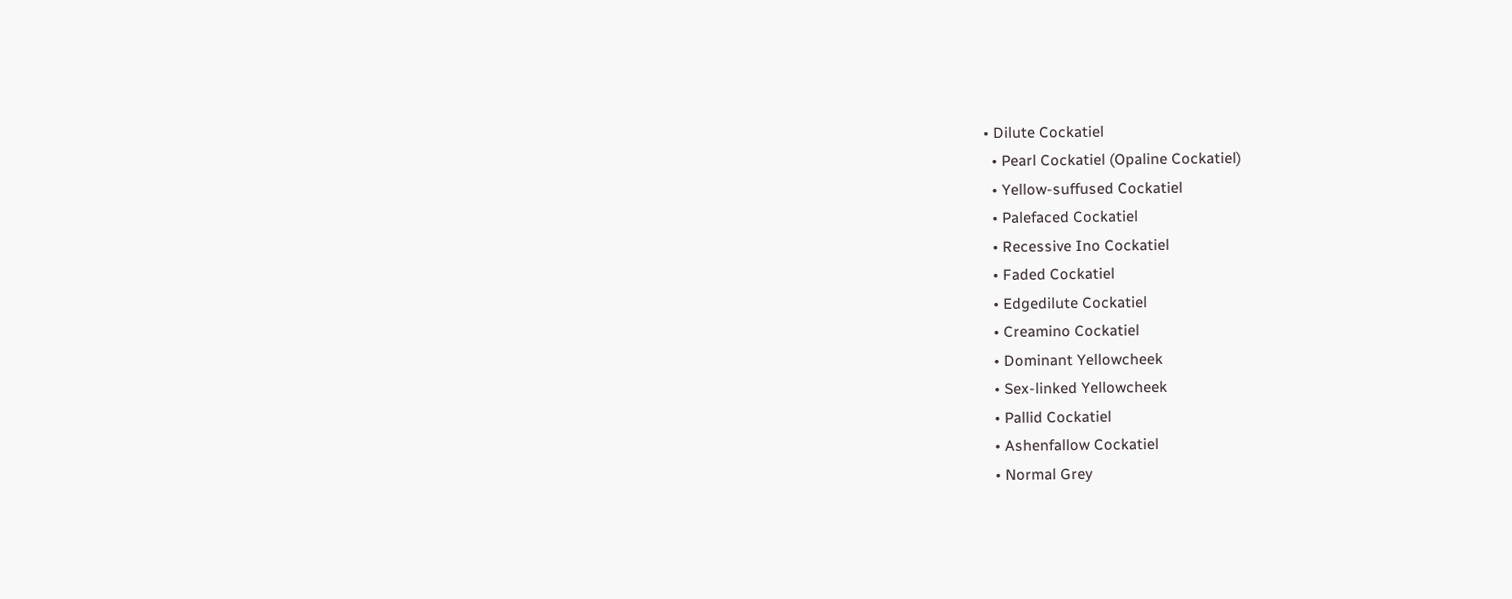• Dilute Cockatiel
  • Pearl Cockatiel (Opaline Cockatiel)
  • Yellow-suffused Cockatiel
  • Palefaced Cockatiel
  • Recessive Ino Cockatiel
  • Faded Cockatiel
  • Edgedilute Cockatiel
  • Creamino Cockatiel
  • Dominant Yellowcheek
  • Sex-linked Yellowcheek
  • Pallid Cockatiel
  • Ashenfallow Cockatiel
  • Normal Grey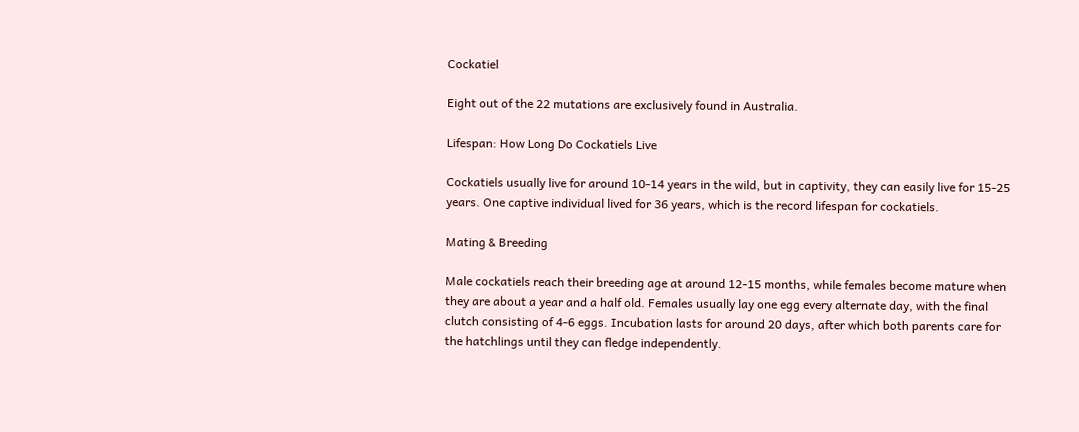Cockatiel

Eight out of the 22 mutations are exclusively found in Australia.

Lifespan: How Long Do Cockatiels Live

Cockatiels usually live for around 10-14 years in the wild, but in captivity, they can easily live for 15-25 years. One captive individual lived for 36 years, which is the record lifespan for cockatiels.

Mating & Breeding

Male cockatiels reach their breeding age at around 12-15 months, while females become mature when they are about a year and a half old. Females usually lay one egg every alternate day, with the final clutch consisting of 4-6 eggs. Incubation lasts for around 20 days, after which both parents care for the hatchlings until they can fledge independently.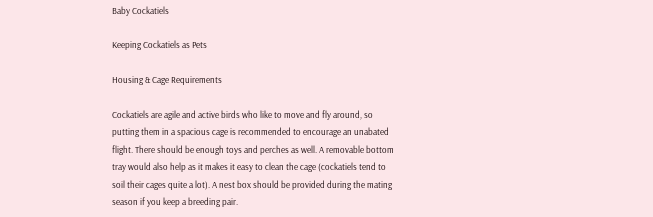Baby Cockatiels

Keeping Cockatiels as Pets

Housing & Cage Requirements

Cockatiels are agile and active birds who like to move and fly around, so putting them in a spacious cage is recommended to encourage an unabated flight. There should be enough toys and perches as well. A removable bottom tray would also help as it makes it easy to clean the cage (cockatiels tend to soil their cages quite a lot). A nest box should be provided during the mating season if you keep a breeding pair.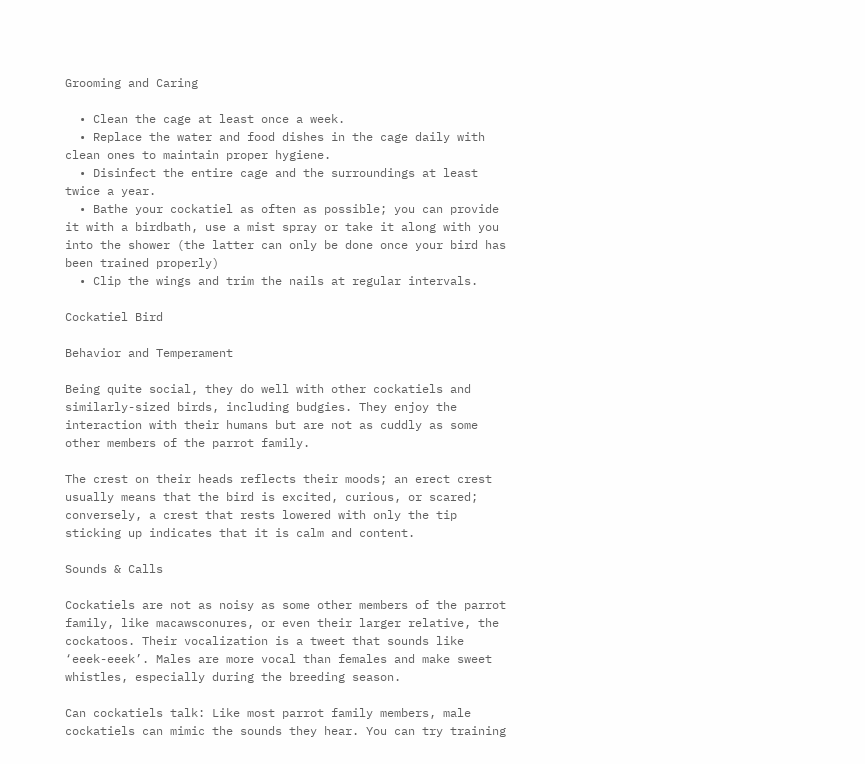Grooming and Caring

  • Clean the cage at least once a week.
  • Replace the water and food dishes in the cage daily with clean ones to maintain proper hygiene.
  • Disinfect the entire cage and the surroundings at least twice a year.
  • Bathe your cockatiel as often as possible; you can provide it with a birdbath, use a mist spray or take it along with you into the shower (the latter can only be done once your bird has been trained properly)
  • Clip the wings and trim the nails at regular intervals.

Cockatiel Bird

Behavior and Temperament

Being quite social, they do well with other cockatiels and similarly-sized birds, including budgies. They enjoy the interaction with their humans but are not as cuddly as some other members of the parrot family.

The crest on their heads reflects their moods; an erect crest usually means that the bird is excited, curious, or scared; conversely, a crest that rests lowered with only the tip sticking up indicates that it is calm and content.

Sounds & Calls

Cockatiels are not as noisy as some other members of the parrot family, like macawsconures, or even their larger relative, the cockatoos. Their vocalization is a tweet that sounds like ‘eeek-eeek’. Males are more vocal than females and make sweet whistles, especially during the breeding season.

Can cockatiels talk: Like most parrot family members, male cockatiels can mimic the sounds they hear. You can try training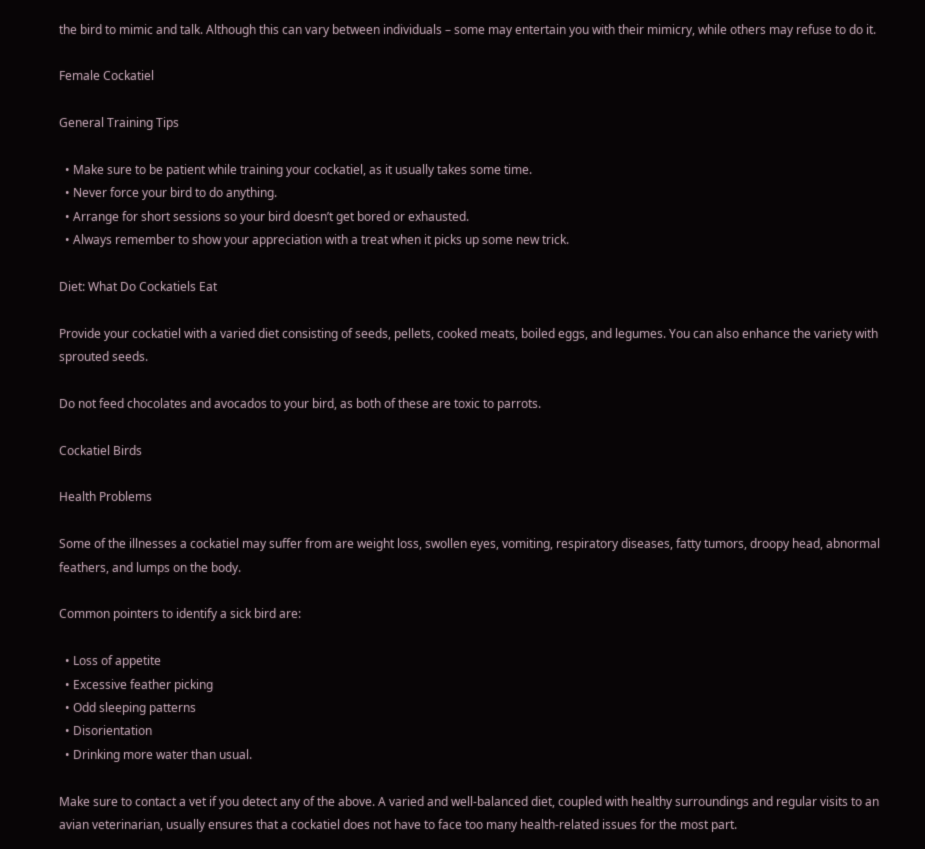the bird to mimic and talk. Although this can vary between individuals – some may entertain you with their mimicry, while others may refuse to do it.

Female Cockatiel

General Training Tips

  • Make sure to be patient while training your cockatiel, as it usually takes some time.
  • Never force your bird to do anything.
  • Arrange for short sessions so your bird doesn’t get bored or exhausted.
  • Always remember to show your appreciation with a treat when it picks up some new trick.

Diet: What Do Cockatiels Eat

Provide your cockatiel with a varied diet consisting of seeds, pellets, cooked meats, boiled eggs, and legumes. You can also enhance the variety with sprouted seeds.

Do not feed chocolates and avocados to your bird, as both of these are toxic to parrots.

Cockatiel Birds

Health Problems

Some of the illnesses a cockatiel may suffer from are weight loss, swollen eyes, vomiting, respiratory diseases, fatty tumors, droopy head, abnormal feathers, and lumps on the body.

Common pointers to identify a sick bird are:

  • Loss of appetite
  • Excessive feather picking
  • Odd sleeping patterns
  • Disorientation
  • Drinking more water than usual.

Make sure to contact a vet if you detect any of the above. A varied and well-balanced diet, coupled with healthy surroundings and regular visits to an avian veterinarian, usually ensures that a cockatiel does not have to face too many health-related issues for the most part.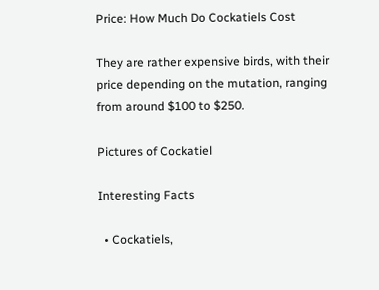Price: How Much Do Cockatiels Cost

They are rather expensive birds, with their price depending on the mutation, ranging from around $100 to $250.

Pictures of Cockatiel

Interesting Facts

  • Cockatiels,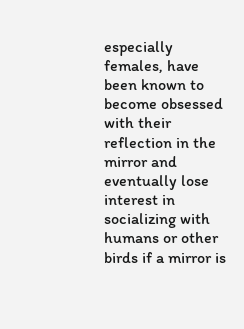especially females, have been known to become obsessed with their reflection in the mirror and eventually lose interest in socializing with humans or other birds if a mirror is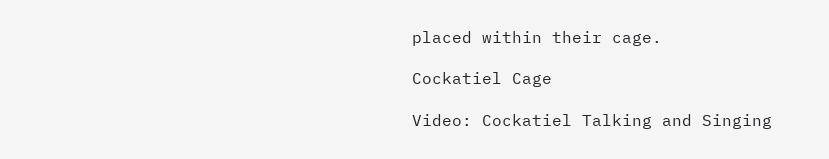placed within their cage.

Cockatiel Cage

Video: Cockatiel Talking and Singing